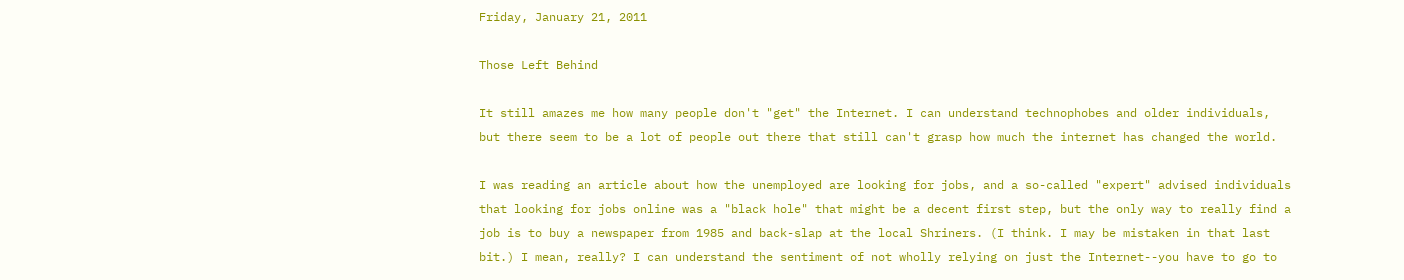Friday, January 21, 2011

Those Left Behind

It still amazes me how many people don't "get" the Internet. I can understand technophobes and older individuals, but there seem to be a lot of people out there that still can't grasp how much the internet has changed the world.

I was reading an article about how the unemployed are looking for jobs, and a so-called "expert" advised individuals that looking for jobs online was a "black hole" that might be a decent first step, but the only way to really find a job is to buy a newspaper from 1985 and back-slap at the local Shriners. (I think. I may be mistaken in that last bit.) I mean, really? I can understand the sentiment of not wholly relying on just the Internet--you have to go to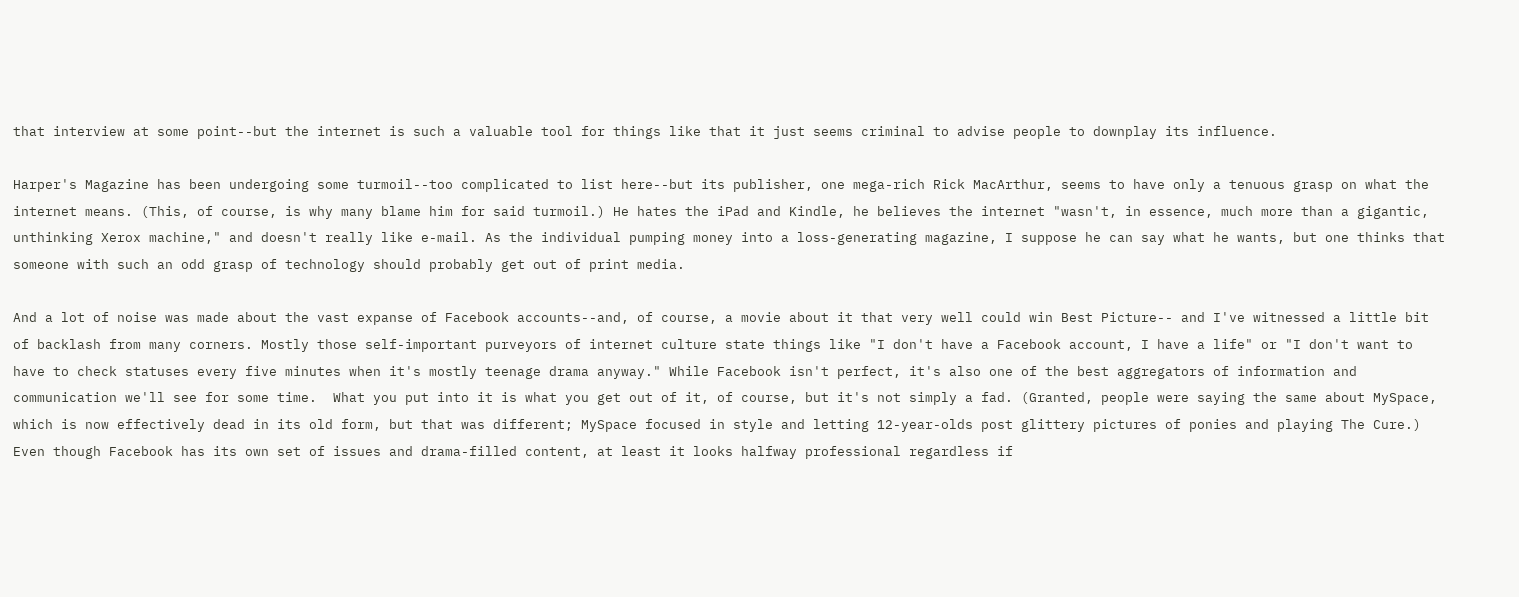that interview at some point--but the internet is such a valuable tool for things like that it just seems criminal to advise people to downplay its influence.

Harper's Magazine has been undergoing some turmoil--too complicated to list here--but its publisher, one mega-rich Rick MacArthur, seems to have only a tenuous grasp on what the internet means. (This, of course, is why many blame him for said turmoil.) He hates the iPad and Kindle, he believes the internet "wasn't, in essence, much more than a gigantic, unthinking Xerox machine," and doesn't really like e-mail. As the individual pumping money into a loss-generating magazine, I suppose he can say what he wants, but one thinks that someone with such an odd grasp of technology should probably get out of print media.

And a lot of noise was made about the vast expanse of Facebook accounts--and, of course, a movie about it that very well could win Best Picture-- and I've witnessed a little bit of backlash from many corners. Mostly those self-important purveyors of internet culture state things like "I don't have a Facebook account, I have a life" or "I don't want to have to check statuses every five minutes when it's mostly teenage drama anyway." While Facebook isn't perfect, it's also one of the best aggregators of information and communication we'll see for some time.  What you put into it is what you get out of it, of course, but it's not simply a fad. (Granted, people were saying the same about MySpace, which is now effectively dead in its old form, but that was different; MySpace focused in style and letting 12-year-olds post glittery pictures of ponies and playing The Cure.) Even though Facebook has its own set of issues and drama-filled content, at least it looks halfway professional regardless if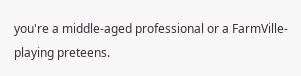you're a middle-aged professional or a FarmVille-playing preteens.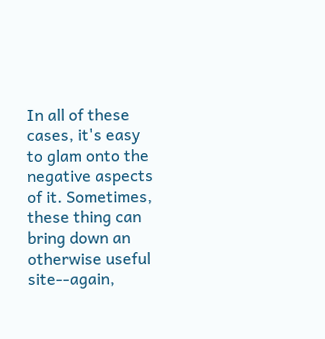In all of these cases, it's easy to glam onto the negative aspects of it. Sometimes, these thing can bring down an otherwise useful site--again,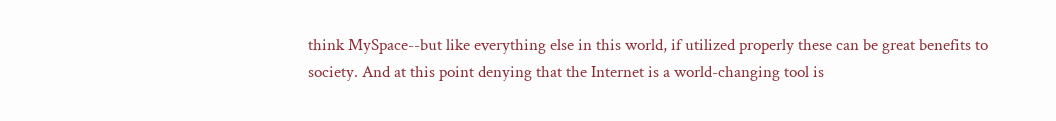think MySpace--but like everything else in this world, if utilized properly these can be great benefits to society. And at this point denying that the Internet is a world-changing tool is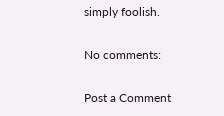simply foolish.

No comments:

Post a Comment